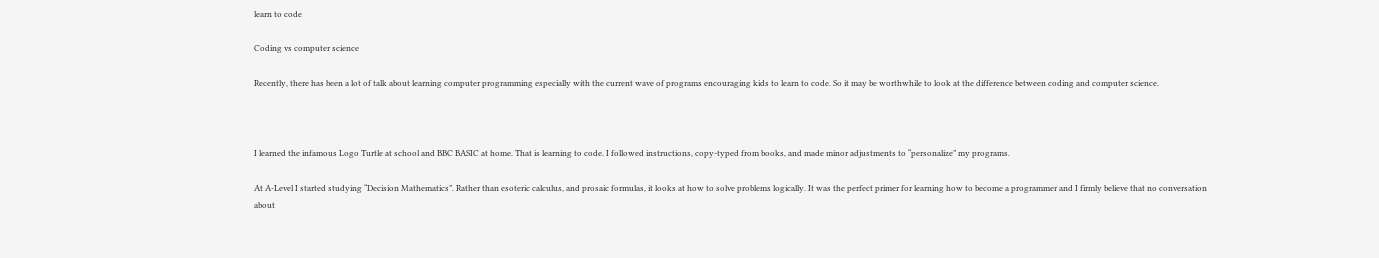learn to code

Coding vs computer science

Recently, there has been a lot of talk about learning computer programming especially with the current wave of programs encouraging kids to learn to code. So it may be worthwhile to look at the difference between coding and computer science.



I learned the infamous Logo Turtle at school and BBC BASIC at home. That is learning to code. I followed instructions, copy-typed from books, and made minor adjustments to “personalize” my programs.

At A-Level I started studying “Decision Mathematics”. Rather than esoteric calculus, and prosaic formulas, it looks at how to solve problems logically. It was the perfect primer for learning how to become a programmer and I firmly believe that no conversation about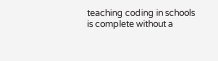teaching coding in schools is complete without a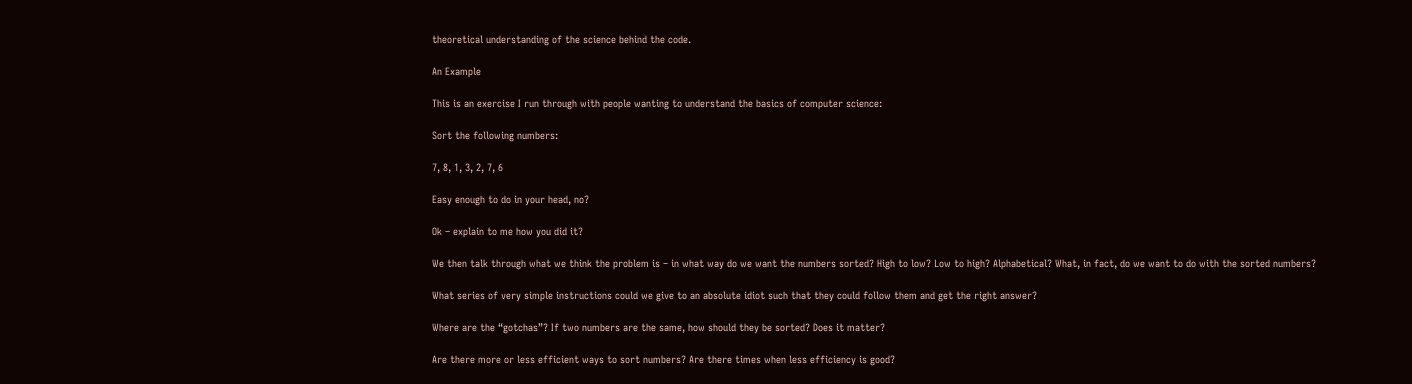theoretical understanding of the science behind the code.

An Example

This is an exercise I run through with people wanting to understand the basics of computer science:

Sort the following numbers:

7, 8, 1, 3, 2, 7, 6

Easy enough to do in your head, no?

Ok – explain to me how you did it?

We then talk through what we think the problem is – in what way do we want the numbers sorted? High to low? Low to high? Alphabetical? What, in fact, do we want to do with the sorted numbers?

What series of very simple instructions could we give to an absolute idiot such that they could follow them and get the right answer?

Where are the “gotchas”? If two numbers are the same, how should they be sorted? Does it matter?

Are there more or less efficient ways to sort numbers? Are there times when less efficiency is good?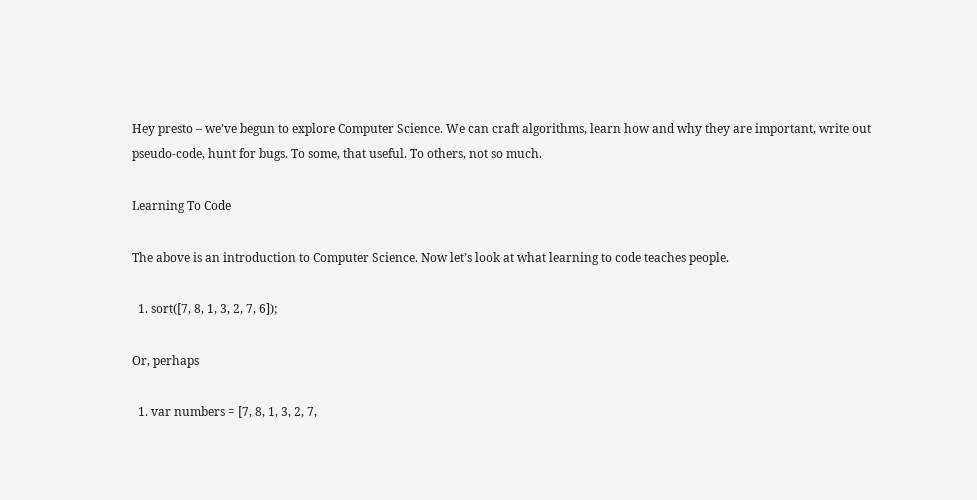Hey presto – we’ve begun to explore Computer Science. We can craft algorithms, learn how and why they are important, write out pseudo-code, hunt for bugs. To some, that useful. To others, not so much.

Learning To Code

The above is an introduction to Computer Science. Now let’s look at what learning to code teaches people.

  1. sort([7, 8, 1, 3, 2, 7, 6]);

Or, perhaps

  1. var numbers = [7, 8, 1, 3, 2, 7,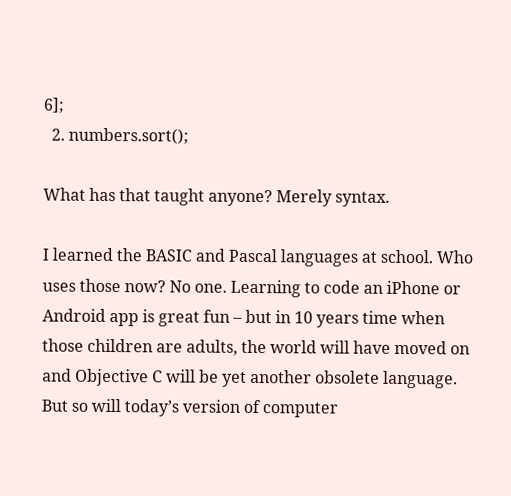6];
  2. numbers.sort();

What has that taught anyone? Merely syntax.

I learned the BASIC and Pascal languages at school. Who uses those now? No one. Learning to code an iPhone or Android app is great fun – but in 10 years time when those children are adults, the world will have moved on and Objective C will be yet another obsolete language. But so will today’s version of computer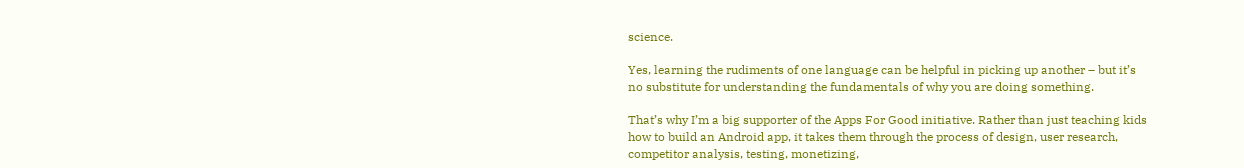science.

Yes, learning the rudiments of one language can be helpful in picking up another – but it’s no substitute for understanding the fundamentals of why you are doing something.

That’s why I’m a big supporter of the Apps For Good initiative. Rather than just teaching kids how to build an Android app, it takes them through the process of design, user research, competitor analysis, testing, monetizing,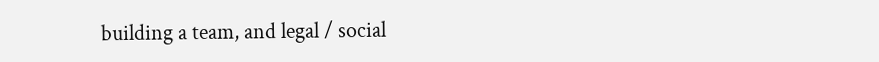building a team, and legal / social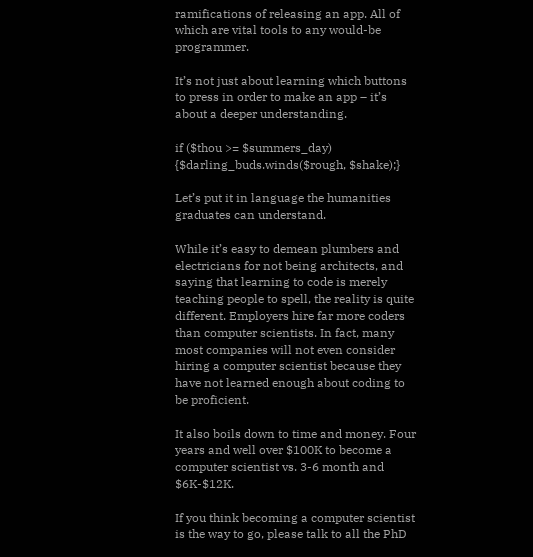ramifications of releasing an app. All of which are vital tools to any would-be programmer.

It’s not just about learning which buttons to press in order to make an app – it’s about a deeper understanding.

if ($thou >= $summers_day) {$darling_buds.winds($rough, $shake);}

Let’s put it in language the humanities graduates can understand.

While it’s easy to demean plumbers and electricians for not being architects, and saying that learning to code is merely teaching people to spell, the reality is quite different. Employers hire far more coders than computer scientists. In fact, many most companies will not even consider hiring a computer scientist because they have not learned enough about coding to be proficient.

It also boils down to time and money. Four years and well over $100K to become a computer scientist vs. 3-6 month and $6K-$12K.

If you think becoming a computer scientist is the way to go, please talk to all the PhD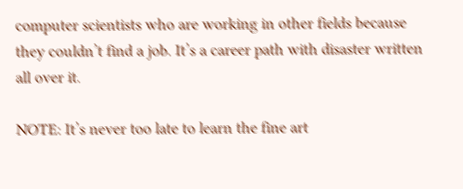computer scientists who are working in other fields because they couldn’t find a job. It’s a career path with disaster written all over it.

NOTE: It’s never too late to learn the fine art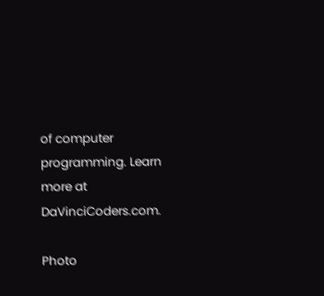of computer programming. Learn more at DaVinciCoders.com.

Photo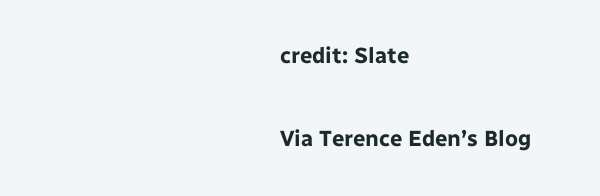credit: Slate

Via Terence Eden’s Blog